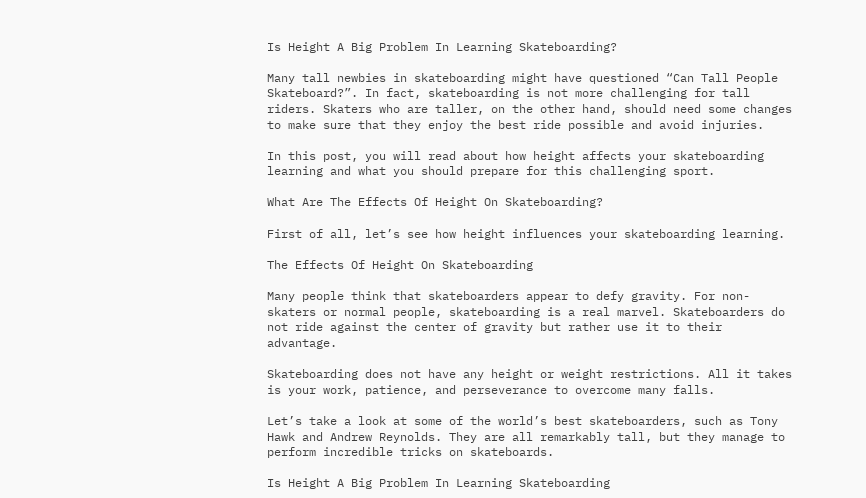Is Height A Big Problem In Learning Skateboarding?

Many tall newbies in skateboarding might have questioned “Can Tall People Skateboard?”. In fact, skateboarding is not more challenging for tall riders. Skaters who are taller, on the other hand, should need some changes to make sure that they enjoy the best ride possible and avoid injuries.

In this post, you will read about how height affects your skateboarding learning and what you should prepare for this challenging sport.

What Are The Effects Of Height On Skateboarding?

First of all, let’s see how height influences your skateboarding learning.

The Effects Of Height On Skateboarding

Many people think that skateboarders appear to defy gravity. For non-skaters or normal people, skateboarding is a real marvel. Skateboarders do not ride against the center of gravity but rather use it to their advantage.

Skateboarding does not have any height or weight restrictions. All it takes is your work, patience, and perseverance to overcome many falls.

Let’s take a look at some of the world’s best skateboarders, such as Tony Hawk and Andrew Reynolds. They are all remarkably tall, but they manage to perform incredible tricks on skateboards.

Is Height A Big Problem In Learning Skateboarding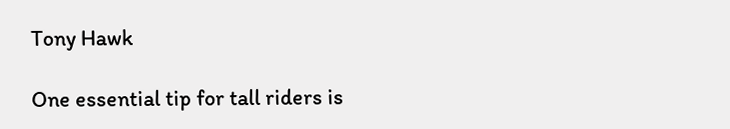Tony Hawk

One essential tip for tall riders is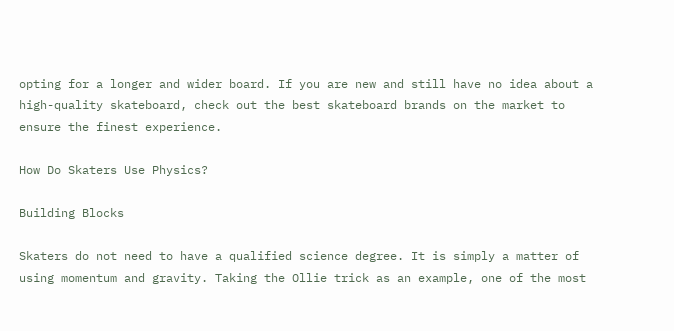opting for a longer and wider board. If you are new and still have no idea about a high-quality skateboard, check out the best skateboard brands on the market to ensure the finest experience.

How Do Skaters Use Physics?

Building Blocks

Skaters do not need to have a qualified science degree. It is simply a matter of using momentum and gravity. Taking the Ollie trick as an example, one of the most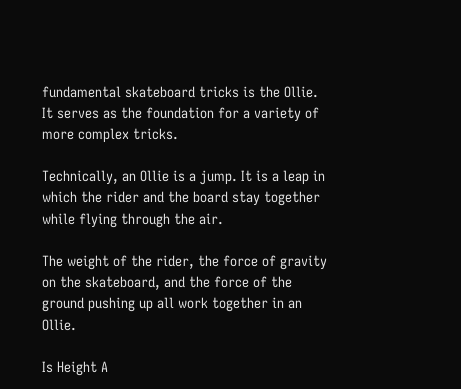fundamental skateboard tricks is the Ollie. It serves as the foundation for a variety of more complex tricks.

Technically, an Ollie is a jump. It is a leap in which the rider and the board stay together while flying through the air.

The weight of the rider, the force of gravity on the skateboard, and the force of the ground pushing up all work together in an Ollie.

Is Height A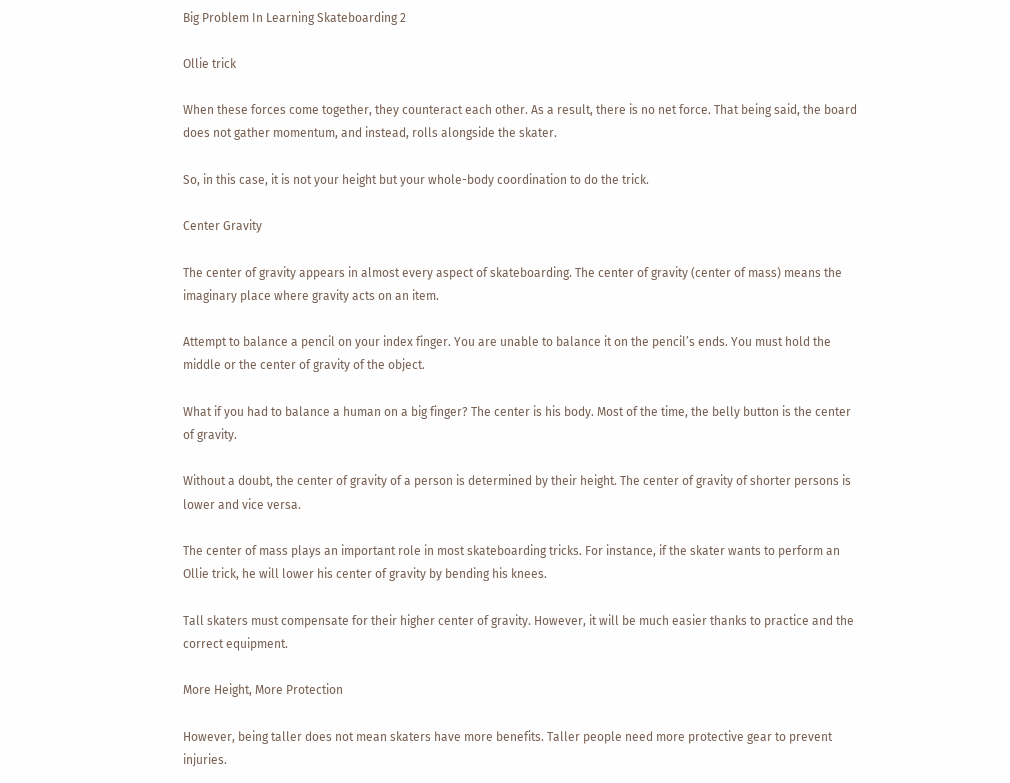Big Problem In Learning Skateboarding 2

Ollie trick

When these forces come together, they counteract each other. As a result, there is no net force. That being said, the board does not gather momentum, and instead, rolls alongside the skater.

So, in this case, it is not your height but your whole-body coordination to do the trick.

Center Gravity

The center of gravity appears in almost every aspect of skateboarding. The center of gravity (center of mass) means the imaginary place where gravity acts on an item.

Attempt to balance a pencil on your index finger. You are unable to balance it on the pencil’s ends. You must hold the middle or the center of gravity of the object.

What if you had to balance a human on a big finger? The center is his body. Most of the time, the belly button is the center of gravity.

Without a doubt, the center of gravity of a person is determined by their height. The center of gravity of shorter persons is lower and vice versa.

The center of mass plays an important role in most skateboarding tricks. For instance, if the skater wants to perform an Ollie trick, he will lower his center of gravity by bending his knees.

Tall skaters must compensate for their higher center of gravity. However, it will be much easier thanks to practice and the correct equipment.

More Height, More Protection

However, being taller does not mean skaters have more benefits. Taller people need more protective gear to prevent injuries.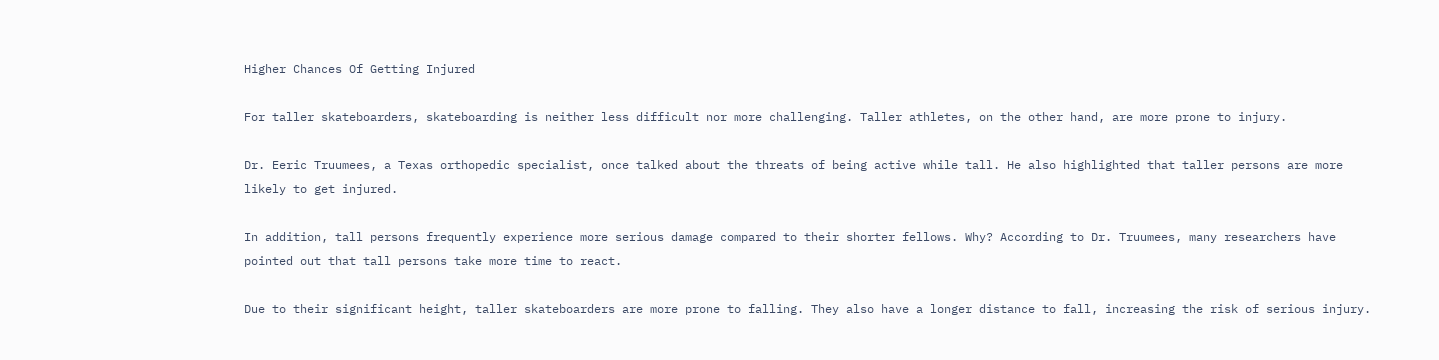Higher Chances Of Getting Injured

For taller skateboarders, skateboarding is neither less difficult nor more challenging. Taller athletes, on the other hand, are more prone to injury.

Dr. Eeric Truumees, a Texas orthopedic specialist, once talked about the threats of being active while tall. He also highlighted that taller persons are more likely to get injured.

In addition, tall persons frequently experience more serious damage compared to their shorter fellows. Why? According to Dr. Truumees, many researchers have pointed out that tall persons take more time to react.

Due to their significant height, taller skateboarders are more prone to falling. They also have a longer distance to fall, increasing the risk of serious injury.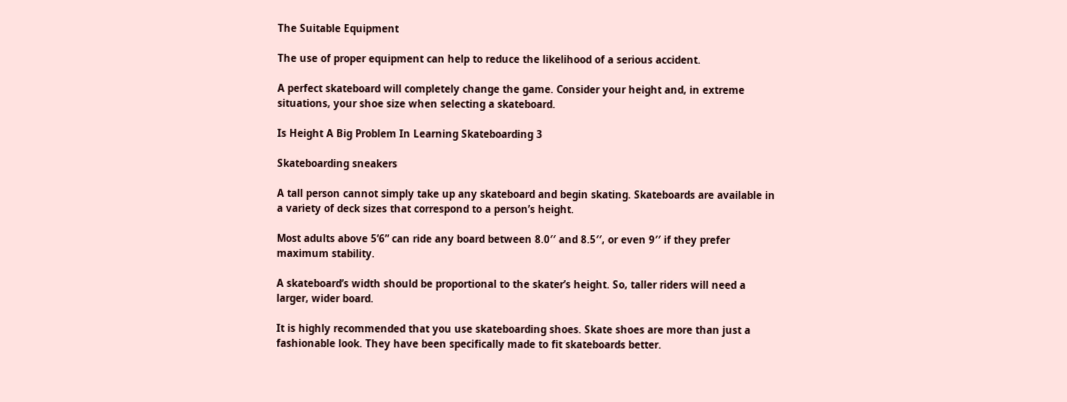The Suitable Equipment

The use of proper equipment can help to reduce the likelihood of a serious accident.

A perfect skateboard will completely change the game. Consider your height and, in extreme situations, your shoe size when selecting a skateboard.

Is Height A Big Problem In Learning Skateboarding 3

Skateboarding sneakers

A tall person cannot simply take up any skateboard and begin skating. Skateboards are available in a variety of deck sizes that correspond to a person’s height.

Most adults above 5’6” can ride any board between 8.0′′ and 8.5′′, or even 9′′ if they prefer maximum stability.

A skateboard’s width should be proportional to the skater’s height. So, taller riders will need a larger, wider board.

It is highly recommended that you use skateboarding shoes. Skate shoes are more than just a fashionable look. They have been specifically made to fit skateboards better.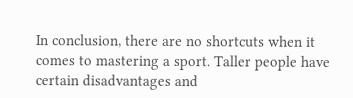In conclusion, there are no shortcuts when it comes to mastering a sport. Taller people have certain disadvantages and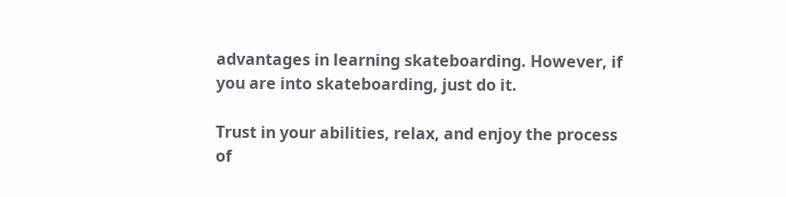advantages in learning skateboarding. However, if you are into skateboarding, just do it.

Trust in your abilities, relax, and enjoy the process of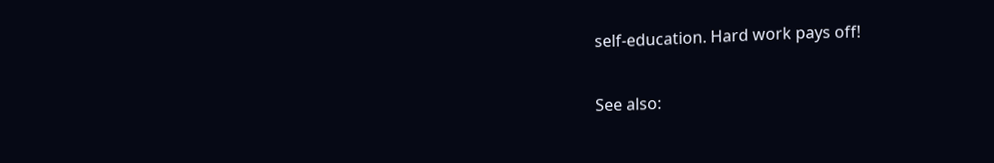self-education. Hard work pays off!

See also: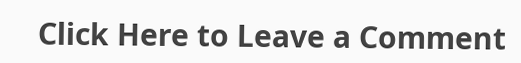Click Here to Leave a Comment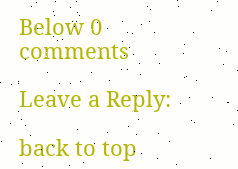Below 0 comments

Leave a Reply:

back to top